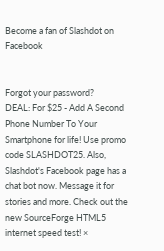Become a fan of Slashdot on Facebook


Forgot your password?
DEAL: For $25 - Add A Second Phone Number To Your Smartphone for life! Use promo code SLASHDOT25. Also, Slashdot's Facebook page has a chat bot now. Message it for stories and more. Check out the new SourceForge HTML5 internet speed test! ×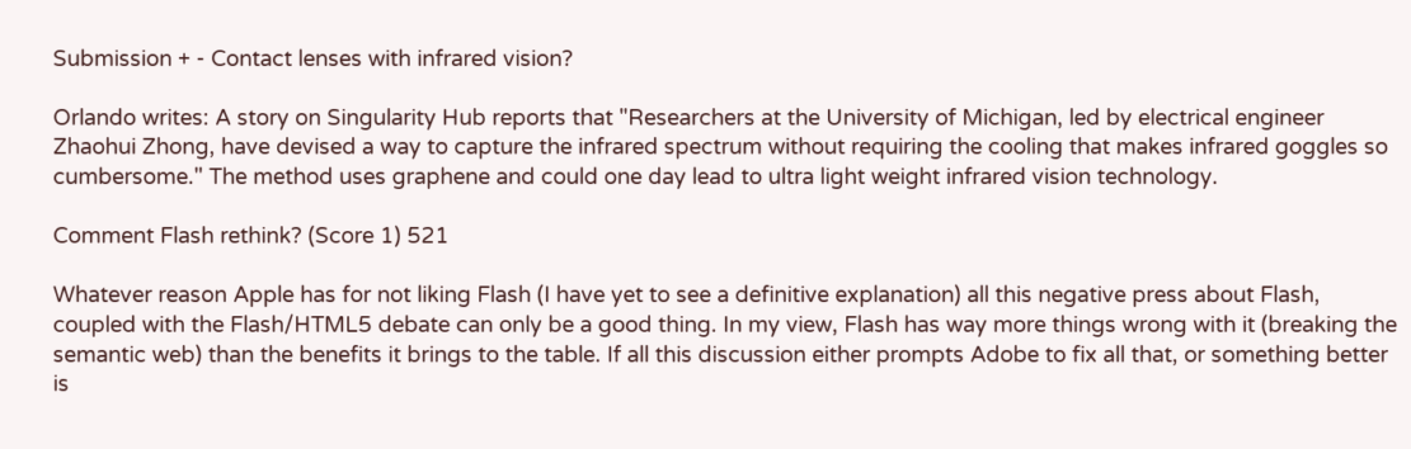Submission + - Contact lenses with infrared vision?

Orlando writes: A story on Singularity Hub reports that "Researchers at the University of Michigan, led by electrical engineer Zhaohui Zhong, have devised a way to capture the infrared spectrum without requiring the cooling that makes infrared goggles so cumbersome." The method uses graphene and could one day lead to ultra light weight infrared vision technology.

Comment Flash rethink? (Score 1) 521

Whatever reason Apple has for not liking Flash (I have yet to see a definitive explanation) all this negative press about Flash, coupled with the Flash/HTML5 debate can only be a good thing. In my view, Flash has way more things wrong with it (breaking the semantic web) than the benefits it brings to the table. If all this discussion either prompts Adobe to fix all that, or something better is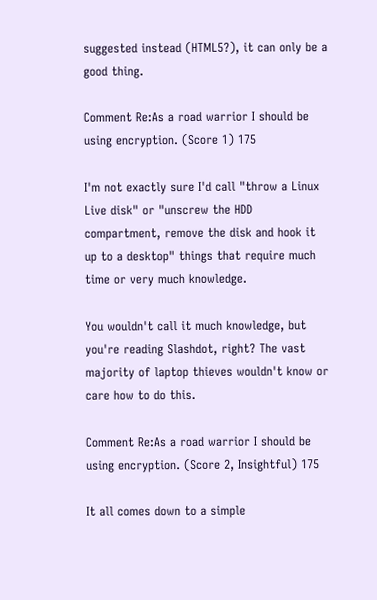suggested instead (HTML5?), it can only be a good thing.

Comment Re:As a road warrior I should be using encryption. (Score 1) 175

I'm not exactly sure I'd call "throw a Linux Live disk" or "unscrew the HDD compartment, remove the disk and hook it up to a desktop" things that require much time or very much knowledge.

You wouldn't call it much knowledge, but you're reading Slashdot, right? The vast majority of laptop thieves wouldn't know or care how to do this.

Comment Re:As a road warrior I should be using encryption. (Score 2, Insightful) 175

It all comes down to a simple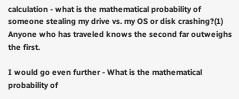calculation - what is the mathematical probability of someone stealing my drive vs. my OS or disk crashing?(1) Anyone who has traveled knows the second far outweighs the first.

I would go even further - What is the mathematical probability of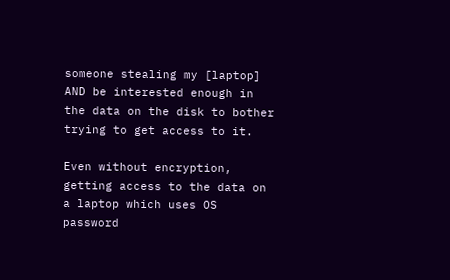someone stealing my [laptop] AND be interested enough in the data on the disk to bother trying to get access to it.

Even without encryption, getting access to the data on a laptop which uses OS password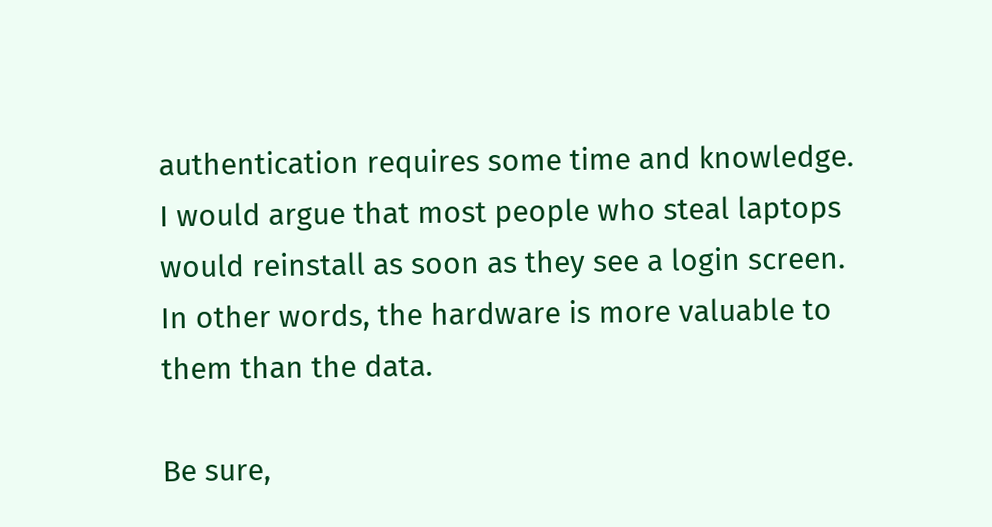authentication requires some time and knowledge. I would argue that most people who steal laptops would reinstall as soon as they see a login screen. In other words, the hardware is more valuable to them than the data.

Be sure,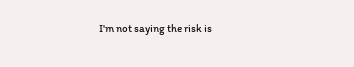I'm not saying the risk is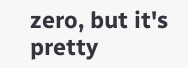zero, but it's pretty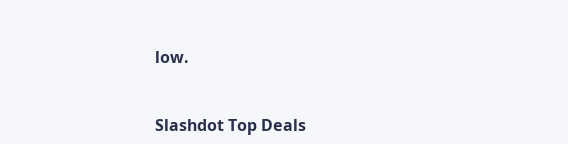low.


Slashdot Top Deals